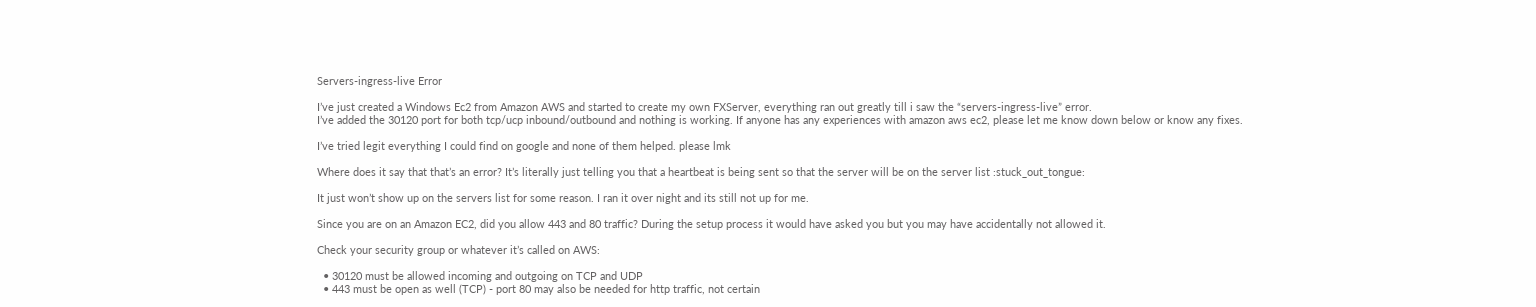Servers-ingress-live Error

I’ve just created a Windows Ec2 from Amazon AWS and started to create my own FXServer, everything ran out greatly till i saw the “servers-ingress-live” error.
I’ve added the 30120 port for both tcp/ucp inbound/outbound and nothing is working. If anyone has any experiences with amazon aws ec2, please let me know down below or know any fixes.

I’ve tried legit everything I could find on google and none of them helped. please lmk

Where does it say that that’s an error? It’s literally just telling you that a heartbeat is being sent so that the server will be on the server list :stuck_out_tongue:

It just won’t show up on the servers list for some reason. I ran it over night and its still not up for me.

Since you are on an Amazon EC2, did you allow 443 and 80 traffic? During the setup process it would have asked you but you may have accidentally not allowed it.

Check your security group or whatever it’s called on AWS:

  • 30120 must be allowed incoming and outgoing on TCP and UDP
  • 443 must be open as well (TCP) - port 80 may also be needed for http traffic, not certain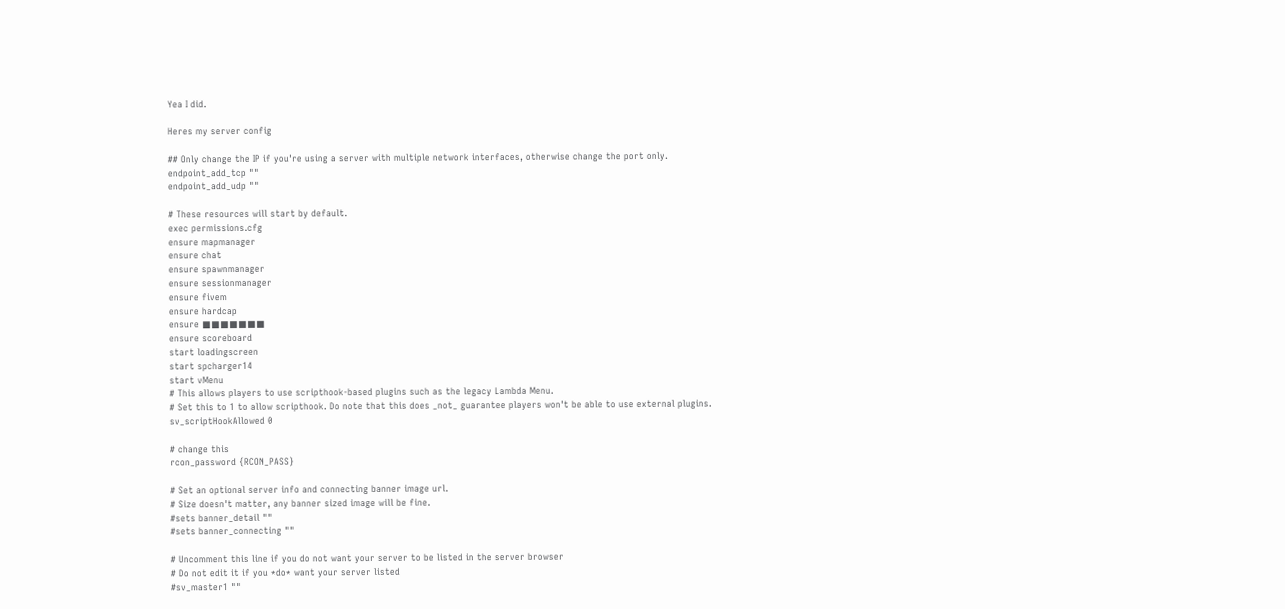Yea I did.

Heres my server config

## Only change the IP if you're using a server with multiple network interfaces, otherwise change the port only.
endpoint_add_tcp ""
endpoint_add_udp ""

# These resources will start by default.
exec permissions.cfg
ensure mapmanager
ensure chat
ensure spawnmanager
ensure sessionmanager
ensure fivem
ensure hardcap
ensure ■■■■■■■
ensure scoreboard
start loadingscreen
start spcharger14
start vMenu
# This allows players to use scripthook-based plugins such as the legacy Lambda Menu.
# Set this to 1 to allow scripthook. Do note that this does _not_ guarantee players won't be able to use external plugins.
sv_scriptHookAllowed 0

# change this
rcon_password {RCON_PASS}

# Set an optional server info and connecting banner image url.
# Size doesn't matter, any banner sized image will be fine.
#sets banner_detail ""
#sets banner_connecting ""

# Uncomment this line if you do not want your server to be listed in the server browser
# Do not edit it if you *do* want your server listed
#sv_master1 ""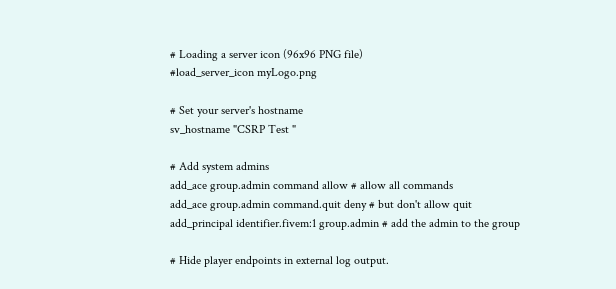# Loading a server icon (96x96 PNG file)
#load_server_icon myLogo.png

# Set your server's hostname
sv_hostname "CSRP Test "

# Add system admins
add_ace group.admin command allow # allow all commands
add_ace group.admin command.quit deny # but don't allow quit
add_principal identifier.fivem:1 group.admin # add the admin to the group

# Hide player endpoints in external log output.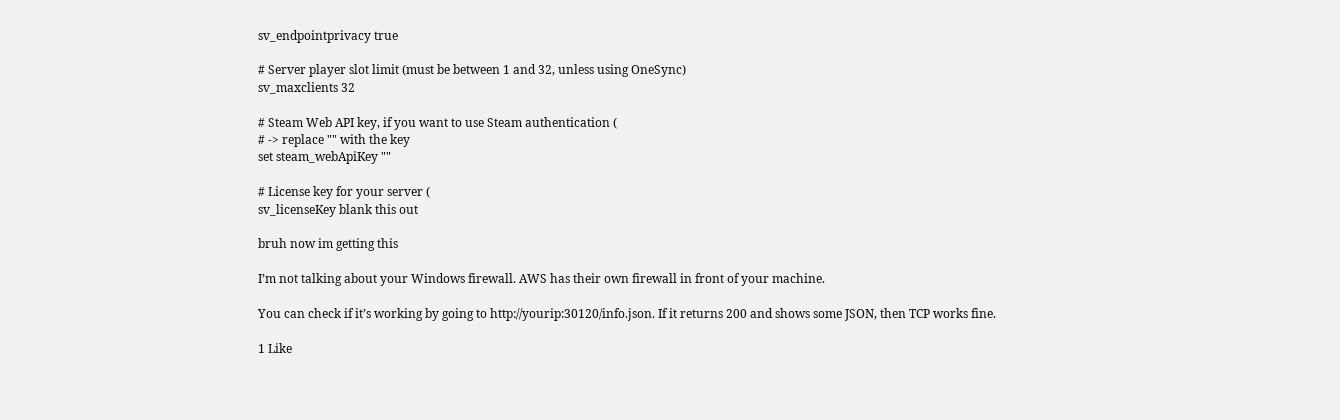sv_endpointprivacy true

# Server player slot limit (must be between 1 and 32, unless using OneSync)
sv_maxclients 32

# Steam Web API key, if you want to use Steam authentication (
# -> replace "" with the key
set steam_webApiKey ""

# License key for your server (
sv_licenseKey blank this out

bruh now im getting this

I’m not talking about your Windows firewall. AWS has their own firewall in front of your machine.

You can check if it’s working by going to http://yourip:30120/info.json. If it returns 200 and shows some JSON, then TCP works fine.

1 Like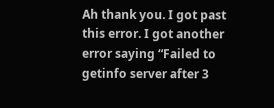Ah thank you. I got past this error. I got another error saying “Failed to getinfo server after 3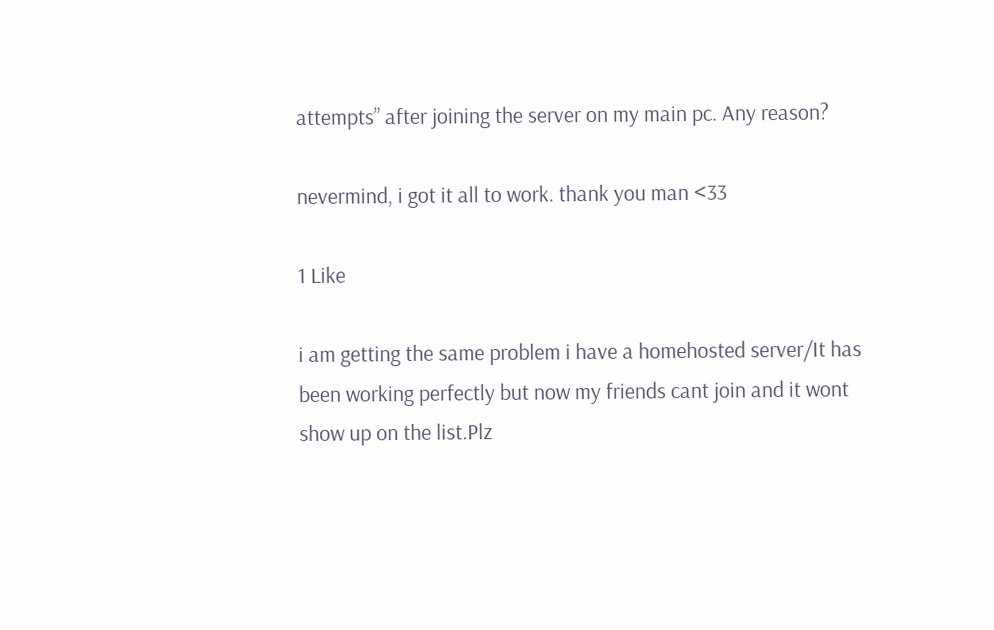attempts” after joining the server on my main pc. Any reason?

nevermind, i got it all to work. thank you man <33

1 Like

i am getting the same problem i have a homehosted server/It has been working perfectly but now my friends cant join and it wont show up on the list.Plz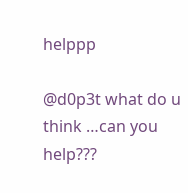helppp

@d0p3t what do u think …can you help???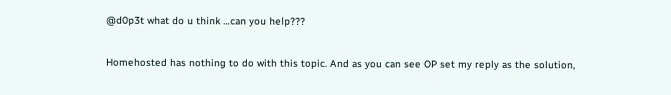@d0p3t what do u think …can you help???

Homehosted has nothing to do with this topic. And as you can see OP set my reply as the solution,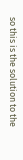so this is the solution to the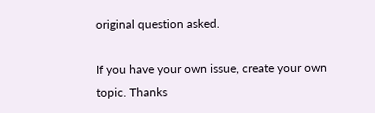original question asked.

If you have your own issue, create your own topic. Thanks